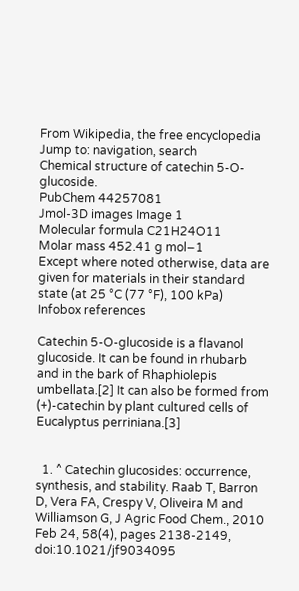From Wikipedia, the free encyclopedia
Jump to: navigation, search
Chemical structure of catechin 5-O-glucoside.
PubChem 44257081
Jmol-3D images Image 1
Molecular formula C21H24O11
Molar mass 452.41 g mol−1
Except where noted otherwise, data are given for materials in their standard state (at 25 °C (77 °F), 100 kPa)
Infobox references

Catechin 5-O-glucoside is a flavanol glucoside. It can be found in rhubarb and in the bark of Rhaphiolepis umbellata.[2] It can also be formed from (+)-catechin by plant cultured cells of Eucalyptus perriniana.[3]


  1. ^ Catechin glucosides: occurrence, synthesis, and stability. Raab T, Barron D, Vera FA, Crespy V, Oliveira M and Williamson G, J Agric Food Chem., 2010 Feb 24, 58(4), pages 2138-2149, doi:10.1021/jf9034095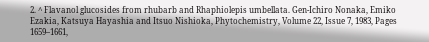2. ^ Flavanol glucosides from rhubarb and Rhaphiolepis umbellata. Gen-Ichiro Nonaka, Emiko Ezakia, Katsuya Hayashia and Itsuo Nishioka, Phytochemistry, Volume 22, Issue 7, 1983, Pages 1659–1661,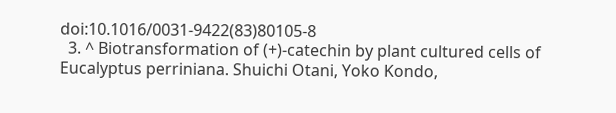doi:10.1016/0031-9422(83)80105-8
  3. ^ Biotransformation of (+)-catechin by plant cultured cells of Eucalyptus perriniana. Shuichi Otani, Yoko Kondo,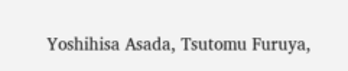Yoshihisa Asada, Tsutomu Furuya,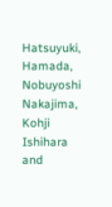Hatsuyuki, Hamada, Nobuyoshi Nakajima, Kohji Ishihara and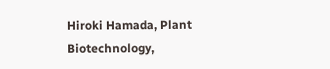Hiroki Hamada, Plant Biotechnology,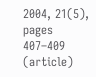2004, 21(5), pages 407–409 (article)